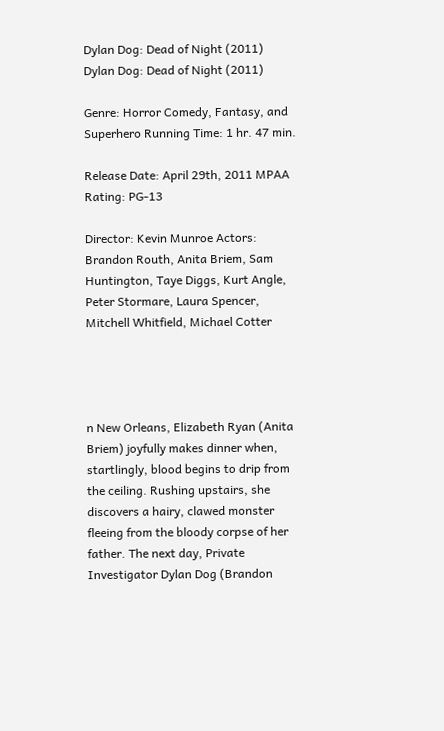Dylan Dog: Dead of Night (2011)
Dylan Dog: Dead of Night (2011)

Genre: Horror Comedy, Fantasy, and Superhero Running Time: 1 hr. 47 min.

Release Date: April 29th, 2011 MPAA Rating: PG-13

Director: Kevin Munroe Actors: Brandon Routh, Anita Briem, Sam Huntington, Taye Diggs, Kurt Angle, Peter Stormare, Laura Spencer, Mitchell Whitfield, Michael Cotter




n New Orleans, Elizabeth Ryan (Anita Briem) joyfully makes dinner when, startlingly, blood begins to drip from the ceiling. Rushing upstairs, she discovers a hairy, clawed monster fleeing from the bloody corpse of her father. The next day, Private Investigator Dylan Dog (Brandon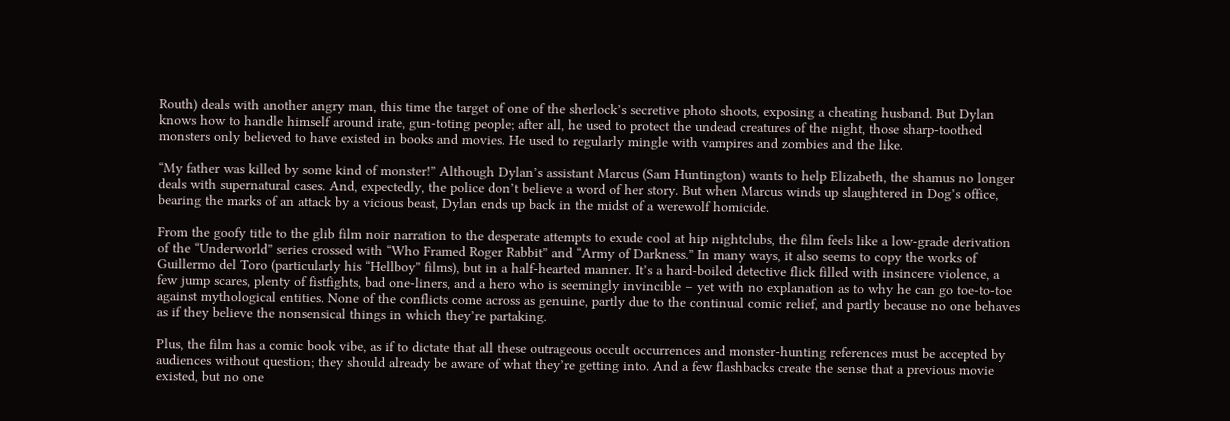Routh) deals with another angry man, this time the target of one of the sherlock’s secretive photo shoots, exposing a cheating husband. But Dylan knows how to handle himself around irate, gun-toting people; after all, he used to protect the undead creatures of the night, those sharp-toothed monsters only believed to have existed in books and movies. He used to regularly mingle with vampires and zombies and the like.

“My father was killed by some kind of monster!” Although Dylan’s assistant Marcus (Sam Huntington) wants to help Elizabeth, the shamus no longer deals with supernatural cases. And, expectedly, the police don’t believe a word of her story. But when Marcus winds up slaughtered in Dog’s office, bearing the marks of an attack by a vicious beast, Dylan ends up back in the midst of a werewolf homicide.

From the goofy title to the glib film noir narration to the desperate attempts to exude cool at hip nightclubs, the film feels like a low-grade derivation of the “Underworld” series crossed with “Who Framed Roger Rabbit” and “Army of Darkness.” In many ways, it also seems to copy the works of Guillermo del Toro (particularly his “Hellboy” films), but in a half-hearted manner. It’s a hard-boiled detective flick filled with insincere violence, a few jump scares, plenty of fistfights, bad one-liners, and a hero who is seemingly invincible – yet with no explanation as to why he can go toe-to-toe against mythological entities. None of the conflicts come across as genuine, partly due to the continual comic relief, and partly because no one behaves as if they believe the nonsensical things in which they’re partaking.

Plus, the film has a comic book vibe, as if to dictate that all these outrageous occult occurrences and monster-hunting references must be accepted by audiences without question; they should already be aware of what they’re getting into. And a few flashbacks create the sense that a previous movie existed, but no one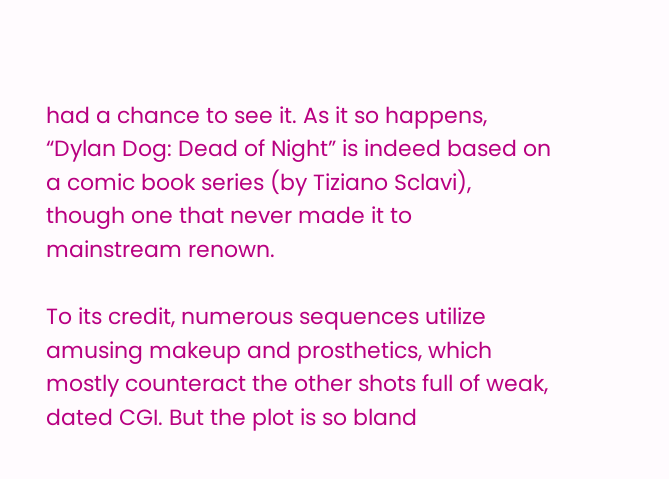had a chance to see it. As it so happens, “Dylan Dog: Dead of Night” is indeed based on a comic book series (by Tiziano Sclavi), though one that never made it to mainstream renown.

To its credit, numerous sequences utilize amusing makeup and prosthetics, which mostly counteract the other shots full of weak, dated CGI. But the plot is so bland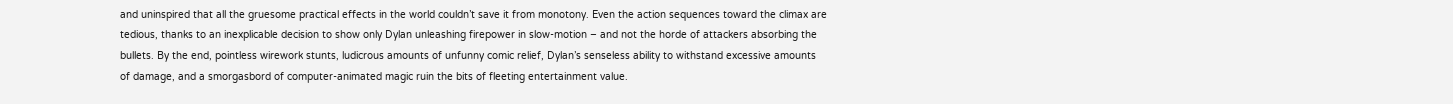and uninspired that all the gruesome practical effects in the world couldn’t save it from monotony. Even the action sequences toward the climax are tedious, thanks to an inexplicable decision to show only Dylan unleashing firepower in slow-motion – and not the horde of attackers absorbing the bullets. By the end, pointless wirework stunts, ludicrous amounts of unfunny comic relief, Dylan’s senseless ability to withstand excessive amounts of damage, and a smorgasbord of computer-animated magic ruin the bits of fleeting entertainment value.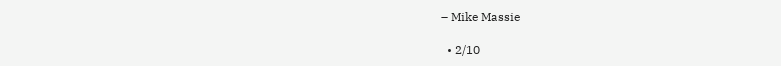– Mike Massie

  • 2/10